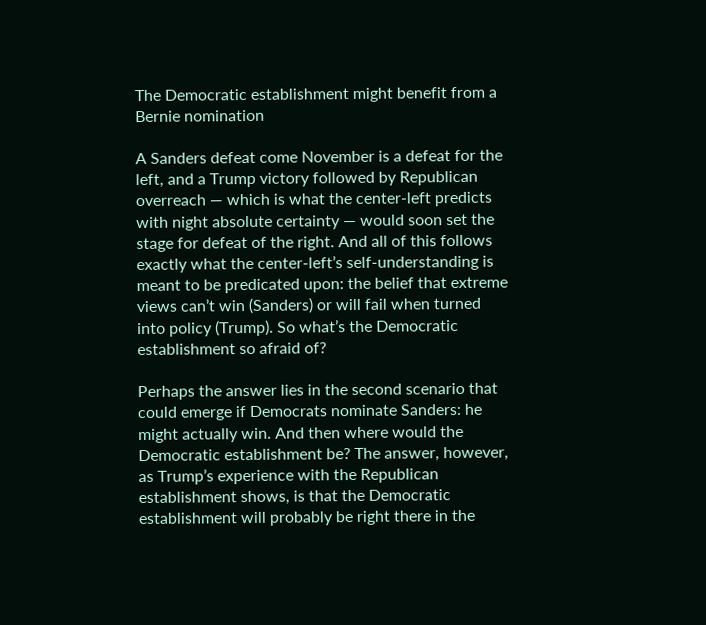The Democratic establishment might benefit from a Bernie nomination

A Sanders defeat come November is a defeat for the left, and a Trump victory followed by Republican overreach — which is what the center-left predicts with night absolute certainty — would soon set the stage for defeat of the right. And all of this follows exactly what the center-left’s self-understanding is meant to be predicated upon: the belief that extreme views can’t win (Sanders) or will fail when turned into policy (Trump). So what’s the Democratic establishment so afraid of?

Perhaps the answer lies in the second scenario that could emerge if Democrats nominate Sanders: he might actually win. And then where would the Democratic establishment be? The answer, however, as Trump’s experience with the Republican establishment shows, is that the Democratic establishment will probably be right there in the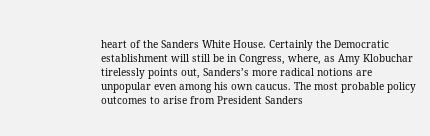heart of the Sanders White House. Certainly the Democratic establishment will still be in Congress, where, as Amy Klobuchar tirelessly points out, Sanders’s more radical notions are unpopular even among his own caucus. The most probable policy outcomes to arise from President Sanders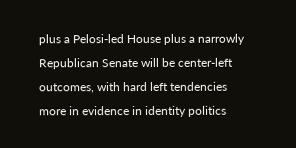plus a Pelosi-led House plus a narrowly Republican Senate will be center-left outcomes, with hard left tendencies more in evidence in identity politics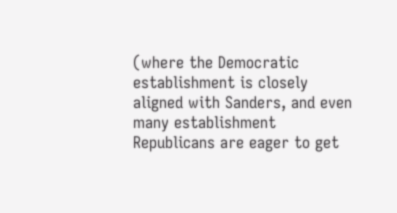(where the Democratic establishment is closely aligned with Sanders, and even many establishment Republicans are eager to get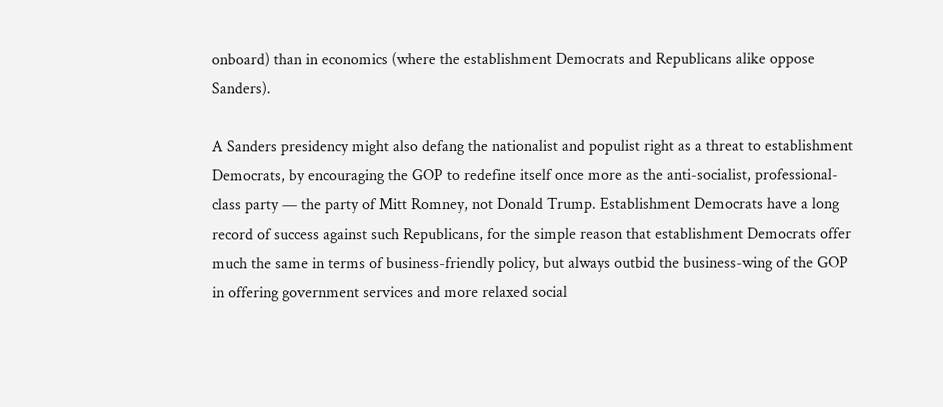onboard) than in economics (where the establishment Democrats and Republicans alike oppose Sanders).

A Sanders presidency might also defang the nationalist and populist right as a threat to establishment Democrats, by encouraging the GOP to redefine itself once more as the anti-socialist, professional-class party — the party of Mitt Romney, not Donald Trump. Establishment Democrats have a long record of success against such Republicans, for the simple reason that establishment Democrats offer much the same in terms of business-friendly policy, but always outbid the business-wing of the GOP in offering government services and more relaxed social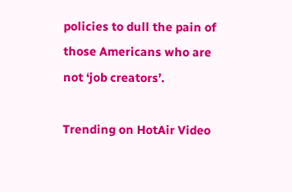policies to dull the pain of those Americans who are not ‘job creators’.

Trending on HotAir Video